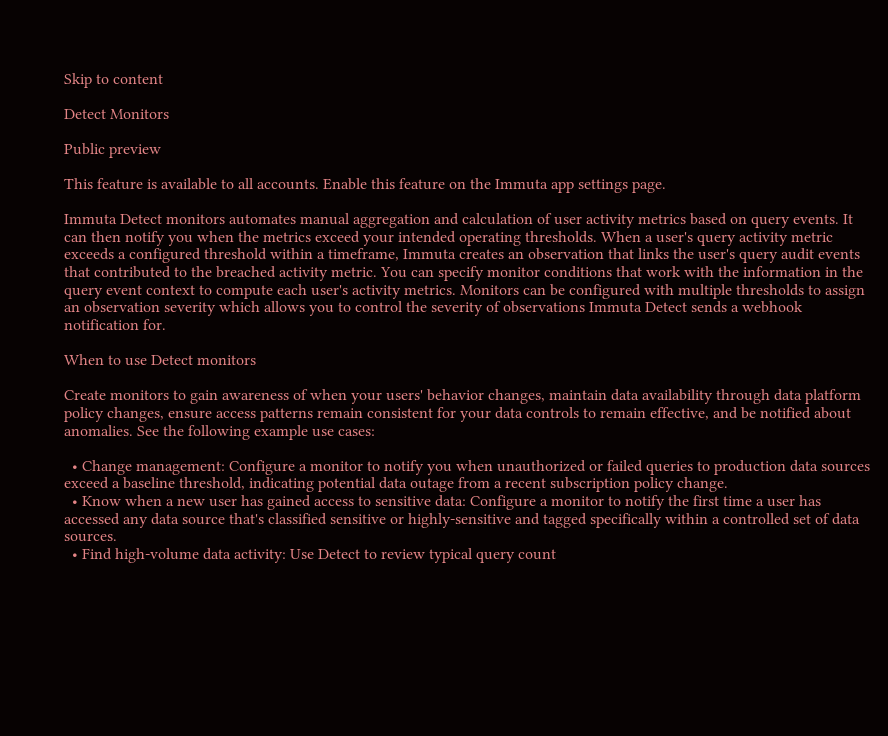Skip to content

Detect Monitors

Public preview

This feature is available to all accounts. Enable this feature on the Immuta app settings page.

Immuta Detect monitors automates manual aggregation and calculation of user activity metrics based on query events. It can then notify you when the metrics exceed your intended operating thresholds. When a user's query activity metric exceeds a configured threshold within a timeframe, Immuta creates an observation that links the user's query audit events that contributed to the breached activity metric. You can specify monitor conditions that work with the information in the query event context to compute each user's activity metrics. Monitors can be configured with multiple thresholds to assign an observation severity which allows you to control the severity of observations Immuta Detect sends a webhook notification for.

When to use Detect monitors

Create monitors to gain awareness of when your users' behavior changes, maintain data availability through data platform policy changes, ensure access patterns remain consistent for your data controls to remain effective, and be notified about anomalies. See the following example use cases:

  • Change management: Configure a monitor to notify you when unauthorized or failed queries to production data sources exceed a baseline threshold, indicating potential data outage from a recent subscription policy change.
  • Know when a new user has gained access to sensitive data: Configure a monitor to notify the first time a user has accessed any data source that's classified sensitive or highly-sensitive and tagged specifically within a controlled set of data sources.
  • Find high-volume data activity: Use Detect to review typical query count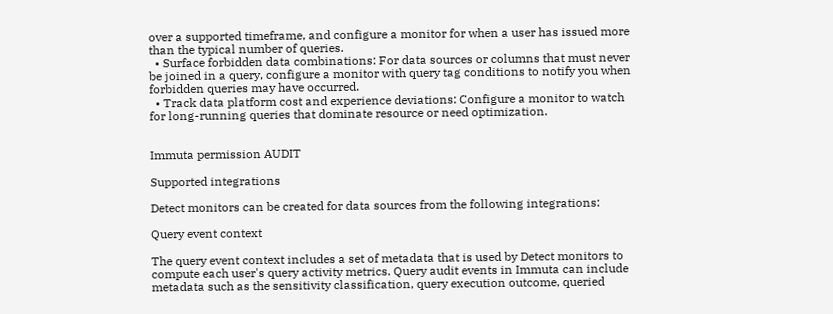over a supported timeframe, and configure a monitor for when a user has issued more than the typical number of queries.
  • Surface forbidden data combinations: For data sources or columns that must never be joined in a query, configure a monitor with query tag conditions to notify you when forbidden queries may have occurred.
  • Track data platform cost and experience deviations: Configure a monitor to watch for long-running queries that dominate resource or need optimization.


Immuta permission AUDIT

Supported integrations

Detect monitors can be created for data sources from the following integrations:

Query event context

The query event context includes a set of metadata that is used by Detect monitors to compute each user's query activity metrics. Query audit events in Immuta can include metadata such as the sensitivity classification, query execution outcome, queried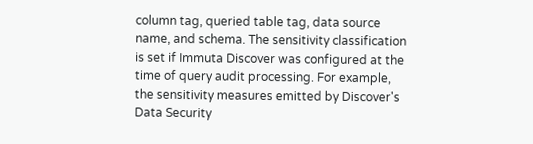column tag, queried table tag, data source name, and schema. The sensitivity classification is set if Immuta Discover was configured at the time of query audit processing. For example, the sensitivity measures emitted by Discover's Data Security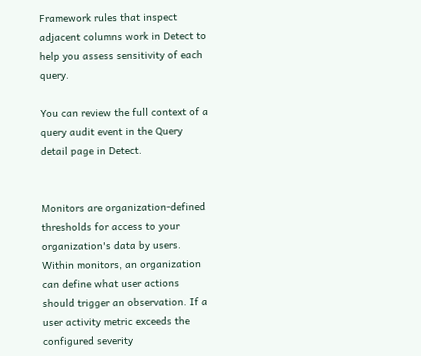Framework rules that inspect adjacent columns work in Detect to help you assess sensitivity of each query.

You can review the full context of a query audit event in the Query detail page in Detect.


Monitors are organization-defined thresholds for access to your organization's data by users. Within monitors, an organization can define what user actions should trigger an observation. If a user activity metric exceeds the configured severity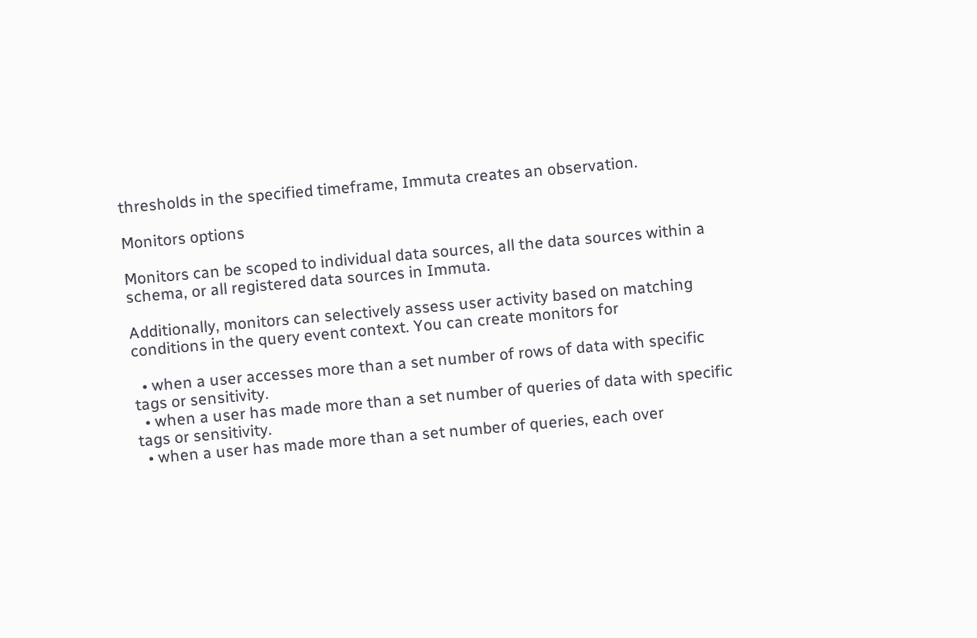thresholds in the specified timeframe, Immuta creates an observation.

Monitors options

Monitors can be scoped to individual data sources, all the data sources within a schema, or all registered data sources in Immuta.

Additionally, monitors can selectively assess user activity based on matching conditions in the query event context. You can create monitors for

  • when a user accesses more than a set number of rows of data with specific tags or sensitivity.
  • when a user has made more than a set number of queries of data with specific tags or sensitivity.
  • when a user has made more than a set number of queries, each over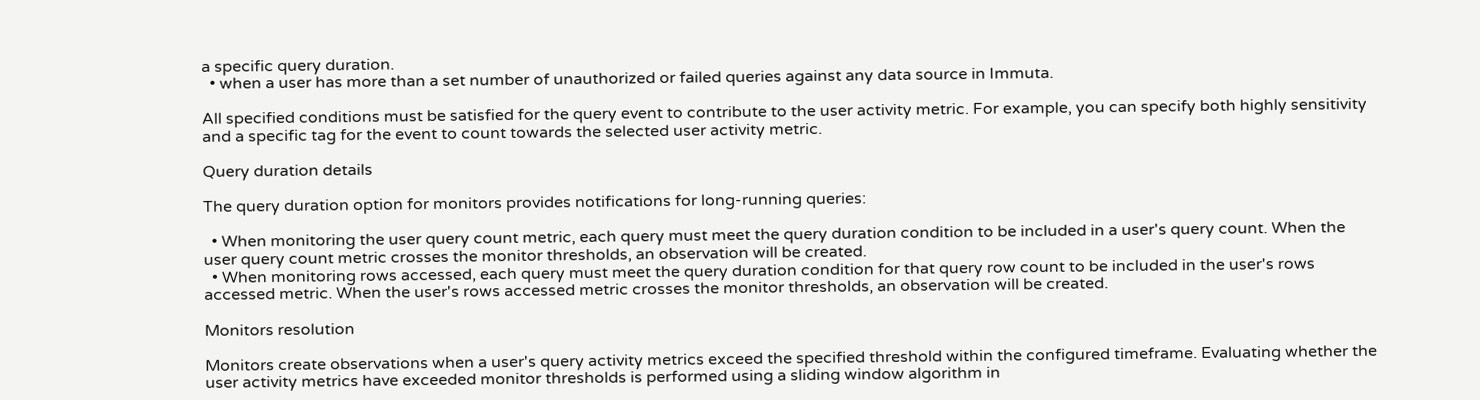a specific query duration.
  • when a user has more than a set number of unauthorized or failed queries against any data source in Immuta.

All specified conditions must be satisfied for the query event to contribute to the user activity metric. For example, you can specify both highly sensitivity and a specific tag for the event to count towards the selected user activity metric.

Query duration details

The query duration option for monitors provides notifications for long-running queries:

  • When monitoring the user query count metric, each query must meet the query duration condition to be included in a user's query count. When the user query count metric crosses the monitor thresholds, an observation will be created.
  • When monitoring rows accessed, each query must meet the query duration condition for that query row count to be included in the user's rows accessed metric. When the user's rows accessed metric crosses the monitor thresholds, an observation will be created.

Monitors resolution

Monitors create observations when a user's query activity metrics exceed the specified threshold within the configured timeframe. Evaluating whether the user activity metrics have exceeded monitor thresholds is performed using a sliding window algorithm in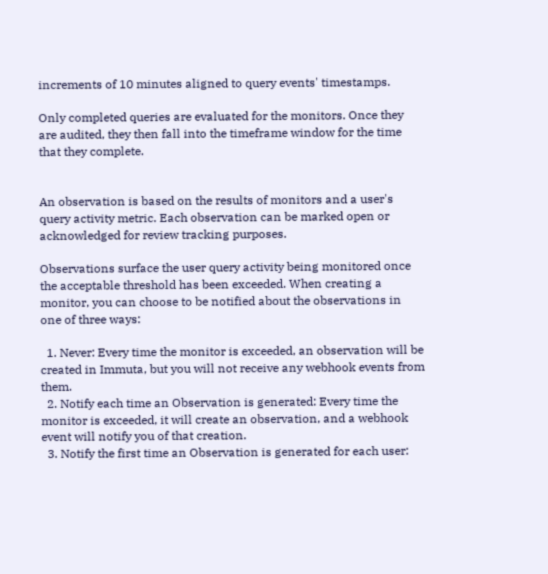increments of 10 minutes aligned to query events' timestamps.

Only completed queries are evaluated for the monitors. Once they are audited, they then fall into the timeframe window for the time that they complete.


An observation is based on the results of monitors and a user's query activity metric. Each observation can be marked open or acknowledged for review tracking purposes.

Observations surface the user query activity being monitored once the acceptable threshold has been exceeded. When creating a monitor, you can choose to be notified about the observations in one of three ways:

  1. Never: Every time the monitor is exceeded, an observation will be created in Immuta, but you will not receive any webhook events from them.
  2. Notify each time an Observation is generated: Every time the monitor is exceeded, it will create an observation, and a webhook event will notify you of that creation.
  3. Notify the first time an Observation is generated for each user: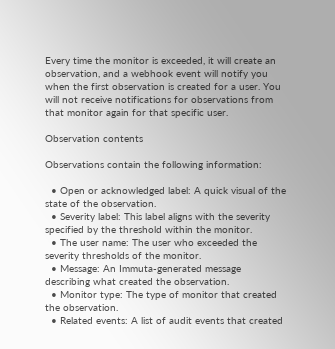Every time the monitor is exceeded, it will create an observation, and a webhook event will notify you when the first observation is created for a user. You will not receive notifications for observations from that monitor again for that specific user.

Observation contents

Observations contain the following information:

  • Open or acknowledged label: A quick visual of the state of the observation.
  • Severity label: This label aligns with the severity specified by the threshold within the monitor.
  • The user name: The user who exceeded the severity thresholds of the monitor.
  • Message: An Immuta-generated message describing what created the observation.
  • Monitor type: The type of monitor that created the observation.
  • Related events: A list of audit events that created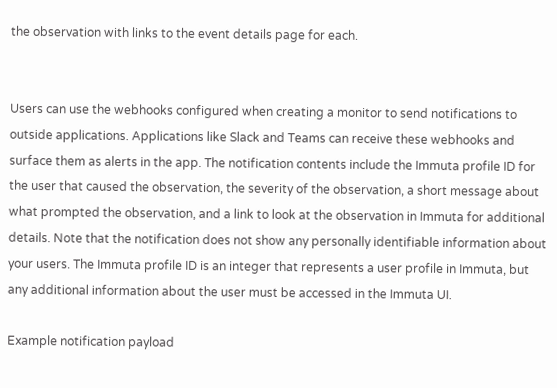the observation with links to the event details page for each.


Users can use the webhooks configured when creating a monitor to send notifications to outside applications. Applications like Slack and Teams can receive these webhooks and surface them as alerts in the app. The notification contents include the Immuta profile ID for the user that caused the observation, the severity of the observation, a short message about what prompted the observation, and a link to look at the observation in Immuta for additional details. Note that the notification does not show any personally identifiable information about your users. The Immuta profile ID is an integer that represents a user profile in Immuta, but any additional information about the user must be accessed in the Immuta UI.

Example notification payload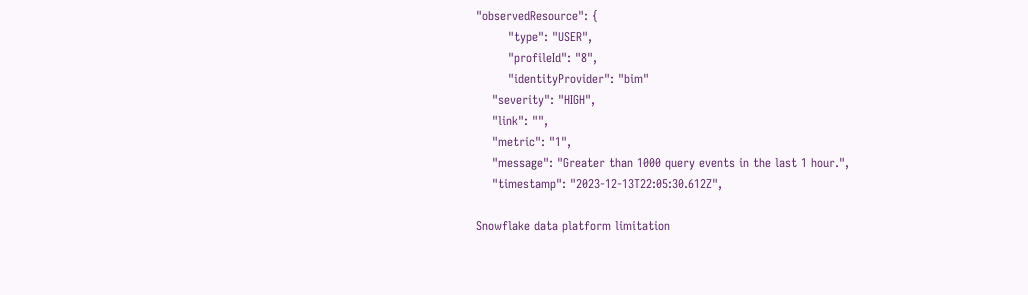"observedResource": {
        "type": "USER",
        "profileId": "8",
        "identityProvider": "bim"
    "severity": "HIGH",
    "link": "",
    "metric": "1",
    "message": "Greater than 1000 query events in the last 1 hour.",
    "timestamp": "2023-12-13T22:05:30.612Z",

Snowflake data platform limitation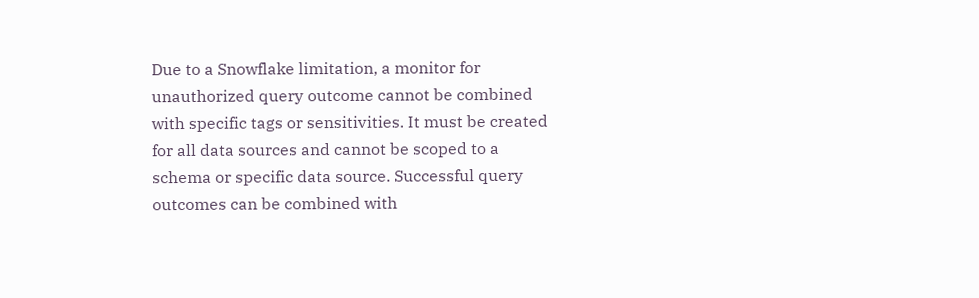Due to a Snowflake limitation, a monitor for unauthorized query outcome cannot be combined with specific tags or sensitivities. It must be created for all data sources and cannot be scoped to a schema or specific data source. Successful query outcomes can be combined with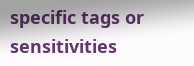specific tags or sensitivities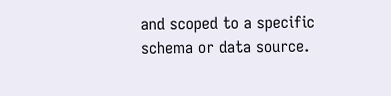and scoped to a specific schema or data source.